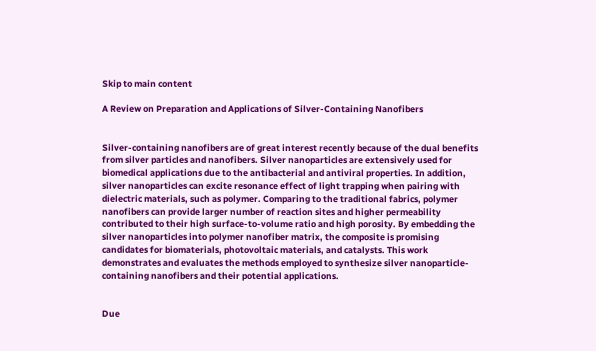Skip to main content

A Review on Preparation and Applications of Silver-Containing Nanofibers


Silver-containing nanofibers are of great interest recently because of the dual benefits from silver particles and nanofibers. Silver nanoparticles are extensively used for biomedical applications due to the antibacterial and antiviral properties. In addition, silver nanoparticles can excite resonance effect of light trapping when pairing with dielectric materials, such as polymer. Comparing to the traditional fabrics, polymer nanofibers can provide larger number of reaction sites and higher permeability contributed to their high surface-to-volume ratio and high porosity. By embedding the silver nanoparticles into polymer nanofiber matrix, the composite is promising candidates for biomaterials, photovoltaic materials, and catalysts. This work demonstrates and evaluates the methods employed to synthesize silver nanoparticle-containing nanofibers and their potential applications.


Due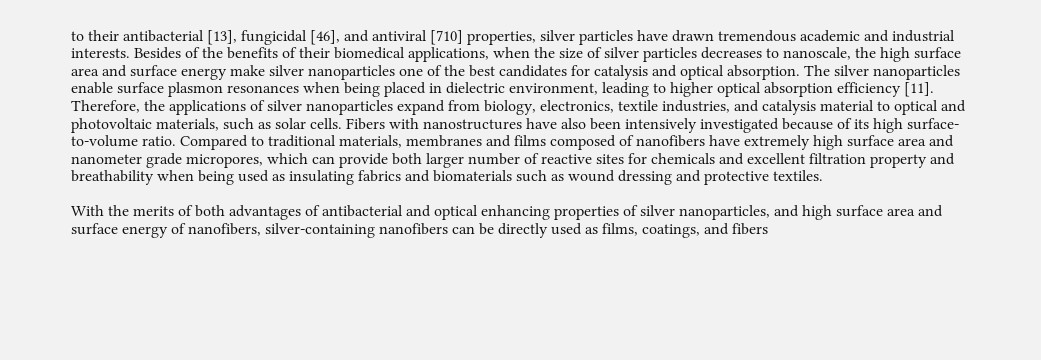to their antibacterial [13], fungicidal [46], and antiviral [710] properties, silver particles have drawn tremendous academic and industrial interests. Besides of the benefits of their biomedical applications, when the size of silver particles decreases to nanoscale, the high surface area and surface energy make silver nanoparticles one of the best candidates for catalysis and optical absorption. The silver nanoparticles enable surface plasmon resonances when being placed in dielectric environment, leading to higher optical absorption efficiency [11]. Therefore, the applications of silver nanoparticles expand from biology, electronics, textile industries, and catalysis material to optical and photovoltaic materials, such as solar cells. Fibers with nanostructures have also been intensively investigated because of its high surface-to-volume ratio. Compared to traditional materials, membranes and films composed of nanofibers have extremely high surface area and nanometer grade micropores, which can provide both larger number of reactive sites for chemicals and excellent filtration property and breathability when being used as insulating fabrics and biomaterials such as wound dressing and protective textiles.

With the merits of both advantages of antibacterial and optical enhancing properties of silver nanoparticles, and high surface area and surface energy of nanofibers, silver-containing nanofibers can be directly used as films, coatings, and fibers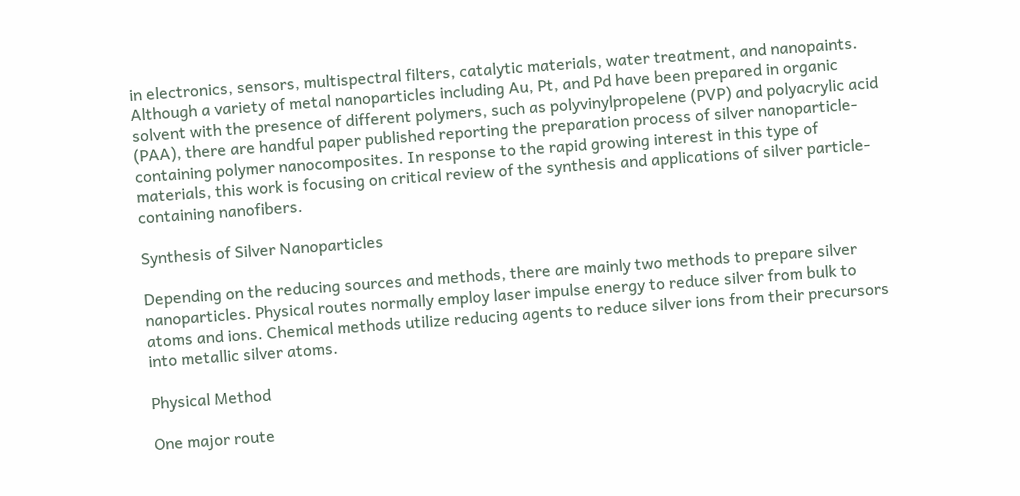in electronics, sensors, multispectral filters, catalytic materials, water treatment, and nanopaints. Although a variety of metal nanoparticles including Au, Pt, and Pd have been prepared in organic solvent with the presence of different polymers, such as polyvinylpropelene (PVP) and polyacrylic acid (PAA), there are handful paper published reporting the preparation process of silver nanoparticle-containing polymer nanocomposites. In response to the rapid growing interest in this type of materials, this work is focusing on critical review of the synthesis and applications of silver particle-containing nanofibers.

Synthesis of Silver Nanoparticles

Depending on the reducing sources and methods, there are mainly two methods to prepare silver nanoparticles. Physical routes normally employ laser impulse energy to reduce silver from bulk to atoms and ions. Chemical methods utilize reducing agents to reduce silver ions from their precursors into metallic silver atoms.

Physical Method

One major route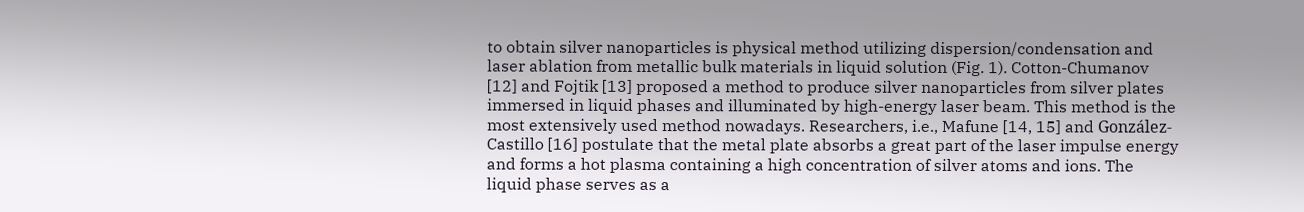to obtain silver nanoparticles is physical method utilizing dispersion/condensation and laser ablation from metallic bulk materials in liquid solution (Fig. 1). Cotton-Chumanov [12] and Fojtik [13] proposed a method to produce silver nanoparticles from silver plates immersed in liquid phases and illuminated by high-energy laser beam. This method is the most extensively used method nowadays. Researchers, i.e., Mafune [14, 15] and González-Castillo [16] postulate that the metal plate absorbs a great part of the laser impulse energy and forms a hot plasma containing a high concentration of silver atoms and ions. The liquid phase serves as a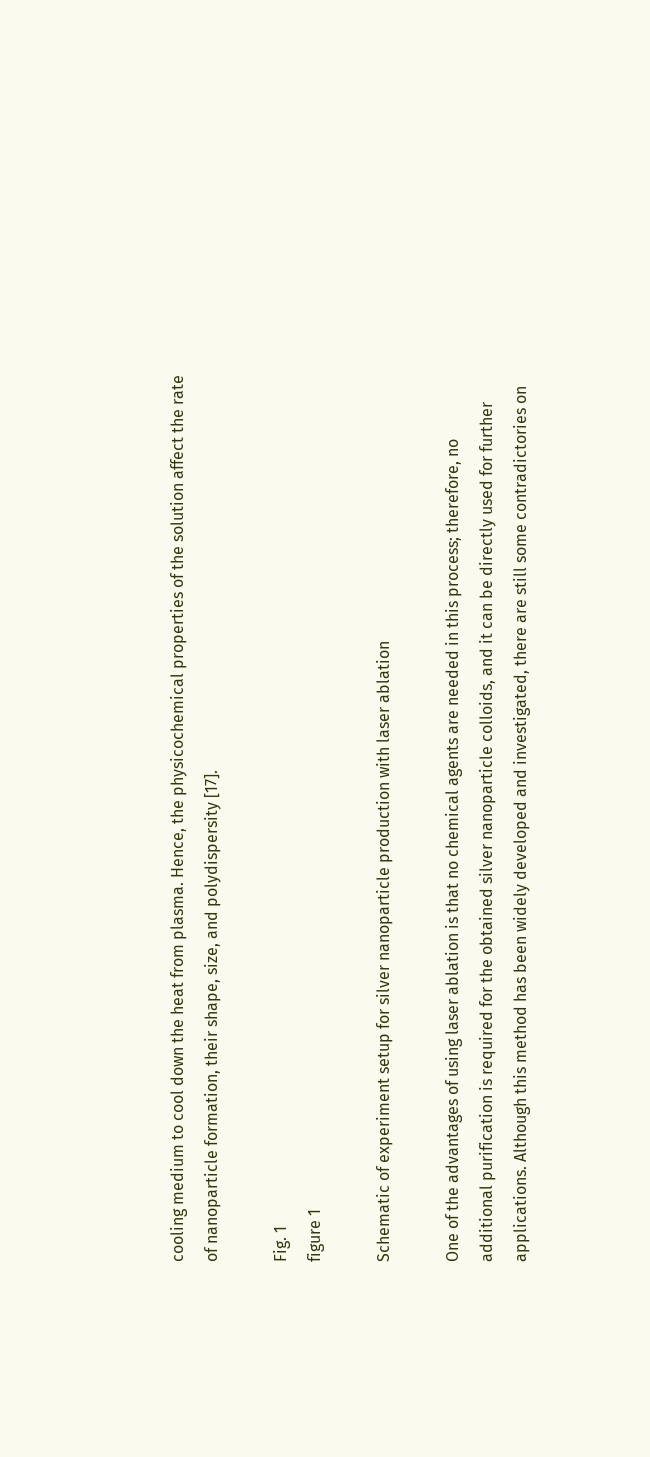cooling medium to cool down the heat from plasma. Hence, the physicochemical properties of the solution affect the rate of nanoparticle formation, their shape, size, and polydispersity [17].

Fig. 1
figure 1

Schematic of experiment setup for silver nanoparticle production with laser ablation

One of the advantages of using laser ablation is that no chemical agents are needed in this process; therefore, no additional purification is required for the obtained silver nanoparticle colloids, and it can be directly used for further applications. Although this method has been widely developed and investigated, there are still some contradictories on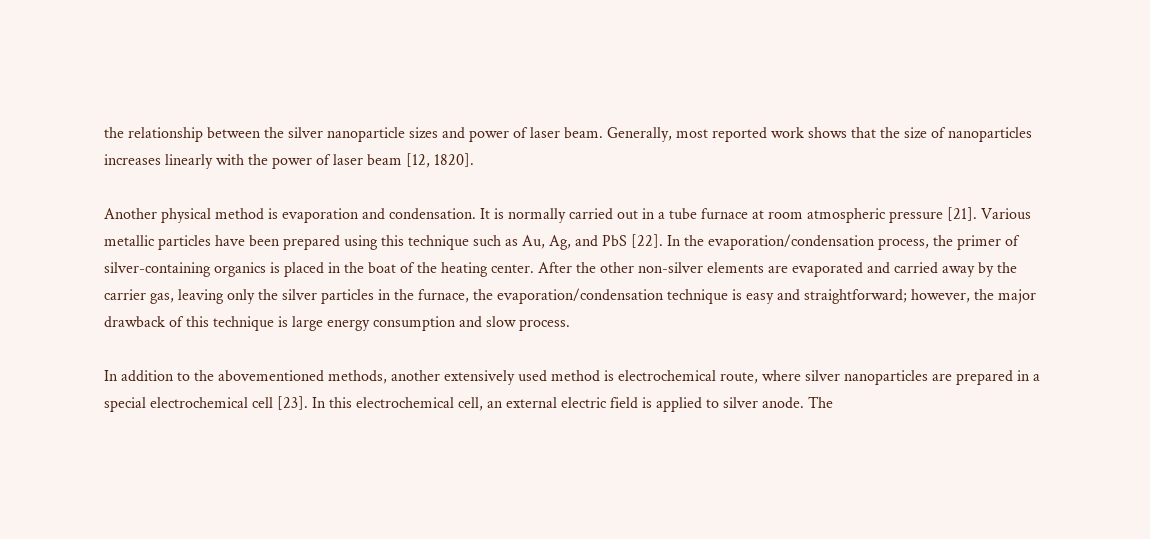the relationship between the silver nanoparticle sizes and power of laser beam. Generally, most reported work shows that the size of nanoparticles increases linearly with the power of laser beam [12, 1820].

Another physical method is evaporation and condensation. It is normally carried out in a tube furnace at room atmospheric pressure [21]. Various metallic particles have been prepared using this technique such as Au, Ag, and PbS [22]. In the evaporation/condensation process, the primer of silver-containing organics is placed in the boat of the heating center. After the other non-silver elements are evaporated and carried away by the carrier gas, leaving only the silver particles in the furnace, the evaporation/condensation technique is easy and straightforward; however, the major drawback of this technique is large energy consumption and slow process.

In addition to the abovementioned methods, another extensively used method is electrochemical route, where silver nanoparticles are prepared in a special electrochemical cell [23]. In this electrochemical cell, an external electric field is applied to silver anode. The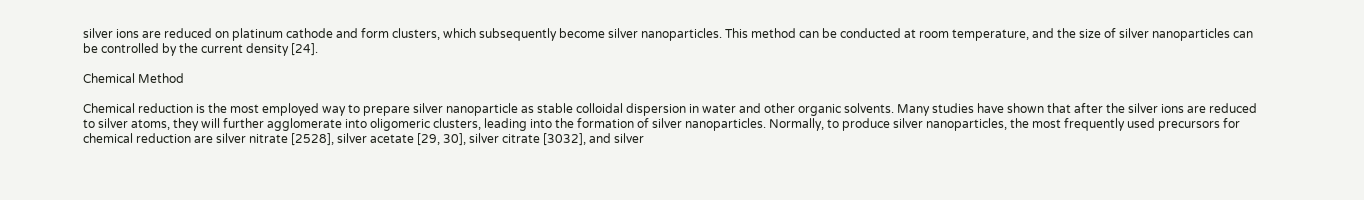silver ions are reduced on platinum cathode and form clusters, which subsequently become silver nanoparticles. This method can be conducted at room temperature, and the size of silver nanoparticles can be controlled by the current density [24].

Chemical Method

Chemical reduction is the most employed way to prepare silver nanoparticle as stable colloidal dispersion in water and other organic solvents. Many studies have shown that after the silver ions are reduced to silver atoms, they will further agglomerate into oligomeric clusters, leading into the formation of silver nanoparticles. Normally, to produce silver nanoparticles, the most frequently used precursors for chemical reduction are silver nitrate [2528], silver acetate [29, 30], silver citrate [3032], and silver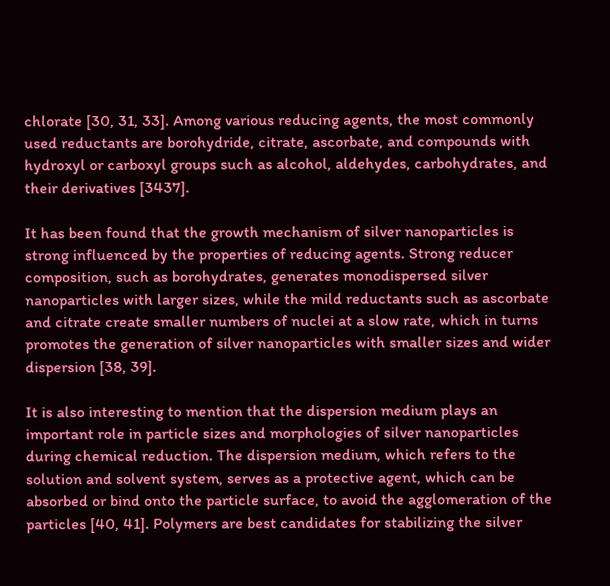chlorate [30, 31, 33]. Among various reducing agents, the most commonly used reductants are borohydride, citrate, ascorbate, and compounds with hydroxyl or carboxyl groups such as alcohol, aldehydes, carbohydrates, and their derivatives [3437].

It has been found that the growth mechanism of silver nanoparticles is strong influenced by the properties of reducing agents. Strong reducer composition, such as borohydrates, generates monodispersed silver nanoparticles with larger sizes, while the mild reductants such as ascorbate and citrate create smaller numbers of nuclei at a slow rate, which in turns promotes the generation of silver nanoparticles with smaller sizes and wider dispersion [38, 39].

It is also interesting to mention that the dispersion medium plays an important role in particle sizes and morphologies of silver nanoparticles during chemical reduction. The dispersion medium, which refers to the solution and solvent system, serves as a protective agent, which can be absorbed or bind onto the particle surface, to avoid the agglomeration of the particles [40, 41]. Polymers are best candidates for stabilizing the silver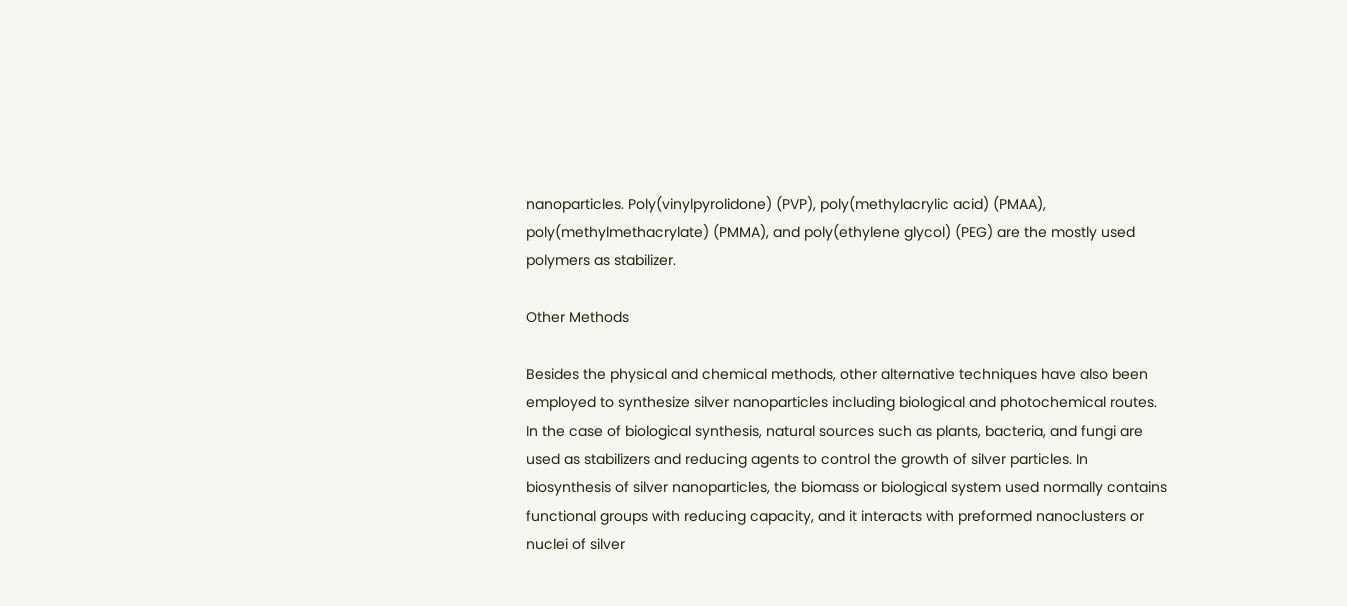nanoparticles. Poly(vinylpyrolidone) (PVP), poly(methylacrylic acid) (PMAA), poly(methylmethacrylate) (PMMA), and poly(ethylene glycol) (PEG) are the mostly used polymers as stabilizer.

Other Methods

Besides the physical and chemical methods, other alternative techniques have also been employed to synthesize silver nanoparticles including biological and photochemical routes. In the case of biological synthesis, natural sources such as plants, bacteria, and fungi are used as stabilizers and reducing agents to control the growth of silver particles. In biosynthesis of silver nanoparticles, the biomass or biological system used normally contains functional groups with reducing capacity, and it interacts with preformed nanoclusters or nuclei of silver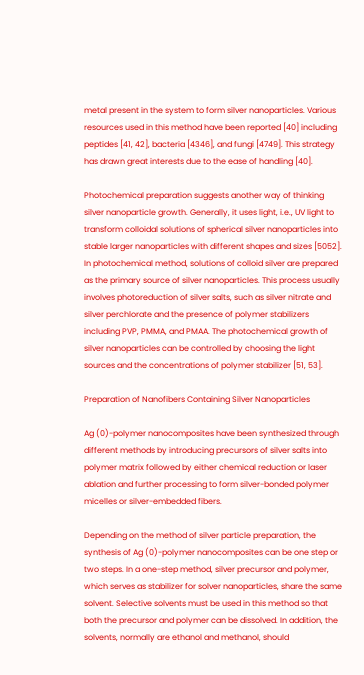metal present in the system to form silver nanoparticles. Various resources used in this method have been reported [40] including peptides [41, 42], bacteria [4346], and fungi [4749]. This strategy has drawn great interests due to the ease of handling [40].

Photochemical preparation suggests another way of thinking silver nanoparticle growth. Generally, it uses light, i.e., UV light to transform colloidal solutions of spherical silver nanoparticles into stable larger nanoparticles with different shapes and sizes [5052]. In photochemical method, solutions of colloid silver are prepared as the primary source of silver nanoparticles. This process usually involves photoreduction of silver salts, such as silver nitrate and silver perchlorate and the presence of polymer stabilizers including PVP, PMMA, and PMAA. The photochemical growth of silver nanoparticles can be controlled by choosing the light sources and the concentrations of polymer stabilizer [51, 53].

Preparation of Nanofibers Containing Silver Nanoparticles

Ag (0)-polymer nanocomposites have been synthesized through different methods by introducing precursors of silver salts into polymer matrix followed by either chemical reduction or laser ablation and further processing to form silver-bonded polymer micelles or silver-embedded fibers.

Depending on the method of silver particle preparation, the synthesis of Ag (0)-polymer nanocomposites can be one step or two steps. In a one-step method, silver precursor and polymer, which serves as stabilizer for solver nanoparticles, share the same solvent. Selective solvents must be used in this method so that both the precursor and polymer can be dissolved. In addition, the solvents, normally are ethanol and methanol, should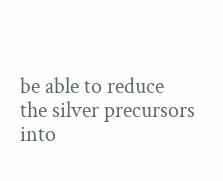be able to reduce the silver precursors into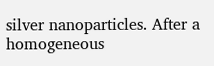silver nanoparticles. After a homogeneous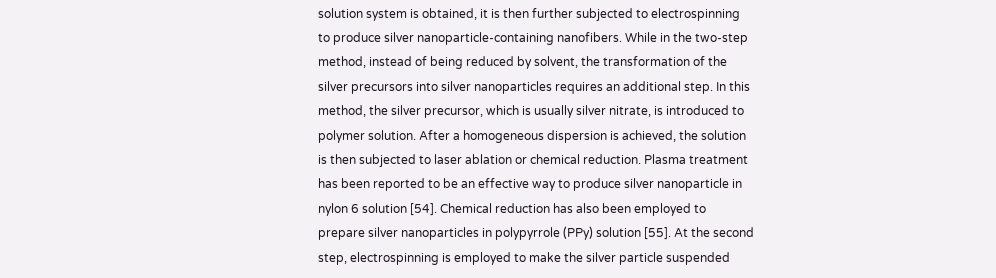solution system is obtained, it is then further subjected to electrospinning to produce silver nanoparticle-containing nanofibers. While in the two-step method, instead of being reduced by solvent, the transformation of the silver precursors into silver nanoparticles requires an additional step. In this method, the silver precursor, which is usually silver nitrate, is introduced to polymer solution. After a homogeneous dispersion is achieved, the solution is then subjected to laser ablation or chemical reduction. Plasma treatment has been reported to be an effective way to produce silver nanoparticle in nylon 6 solution [54]. Chemical reduction has also been employed to prepare silver nanoparticles in polypyrrole (PPy) solution [55]. At the second step, electrospinning is employed to make the silver particle suspended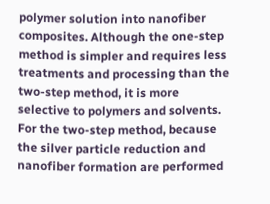polymer solution into nanofiber composites. Although the one-step method is simpler and requires less treatments and processing than the two-step method, it is more selective to polymers and solvents. For the two-step method, because the silver particle reduction and nanofiber formation are performed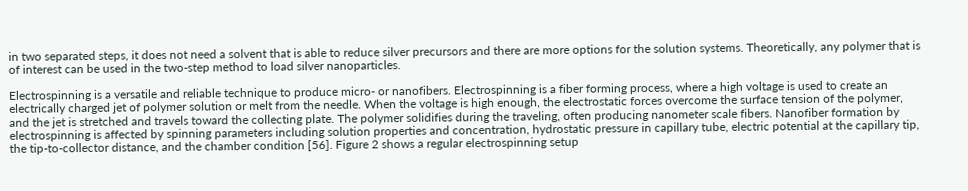in two separated steps, it does not need a solvent that is able to reduce silver precursors and there are more options for the solution systems. Theoretically, any polymer that is of interest can be used in the two-step method to load silver nanoparticles.

Electrospinning is a versatile and reliable technique to produce micro- or nanofibers. Electrospinning is a fiber forming process, where a high voltage is used to create an electrically charged jet of polymer solution or melt from the needle. When the voltage is high enough, the electrostatic forces overcome the surface tension of the polymer, and the jet is stretched and travels toward the collecting plate. The polymer solidifies during the traveling, often producing nanometer scale fibers. Nanofiber formation by electrospinning is affected by spinning parameters including solution properties and concentration, hydrostatic pressure in capillary tube, electric potential at the capillary tip, the tip-to-collector distance, and the chamber condition [56]. Figure 2 shows a regular electrospinning setup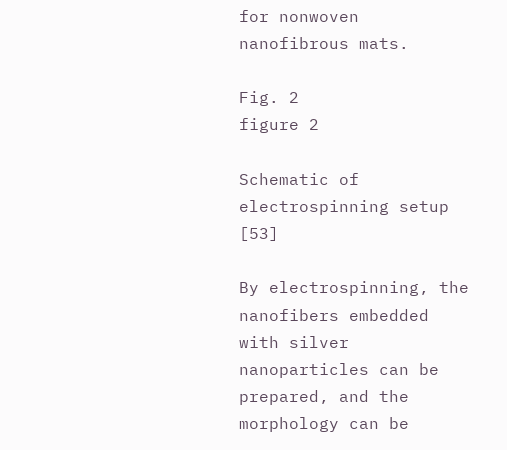for nonwoven nanofibrous mats.

Fig. 2
figure 2

Schematic of electrospinning setup [53]

By electrospinning, the nanofibers embedded with silver nanoparticles can be prepared, and the morphology can be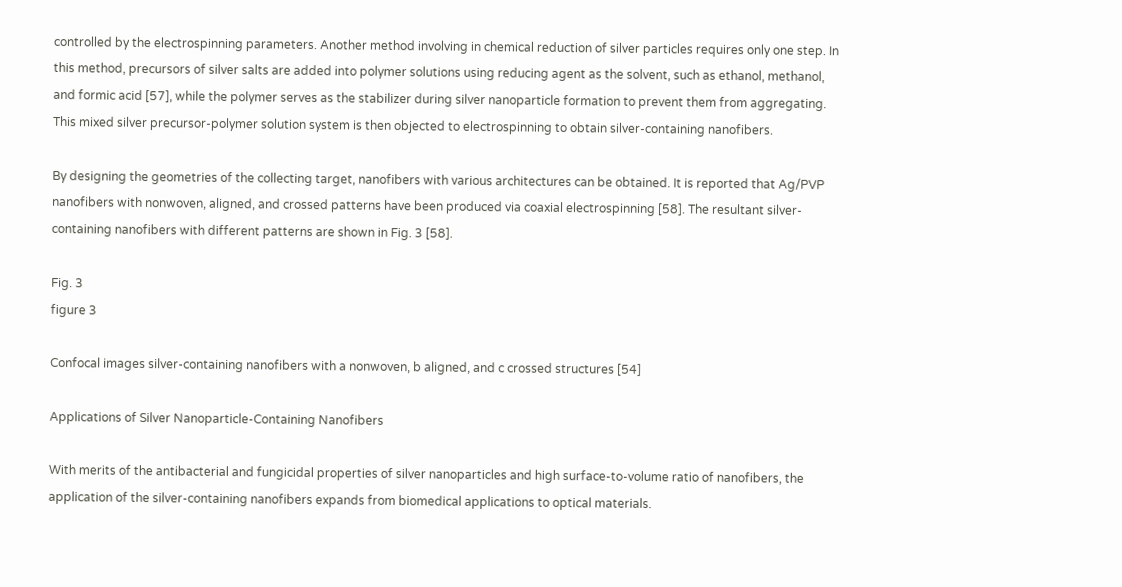controlled by the electrospinning parameters. Another method involving in chemical reduction of silver particles requires only one step. In this method, precursors of silver salts are added into polymer solutions using reducing agent as the solvent, such as ethanol, methanol, and formic acid [57], while the polymer serves as the stabilizer during silver nanoparticle formation to prevent them from aggregating. This mixed silver precursor-polymer solution system is then objected to electrospinning to obtain silver-containing nanofibers.

By designing the geometries of the collecting target, nanofibers with various architectures can be obtained. It is reported that Ag/PVP nanofibers with nonwoven, aligned, and crossed patterns have been produced via coaxial electrospinning [58]. The resultant silver-containing nanofibers with different patterns are shown in Fig. 3 [58].

Fig. 3
figure 3

Confocal images silver-containing nanofibers with a nonwoven, b aligned, and c crossed structures [54]

Applications of Silver Nanoparticle-Containing Nanofibers

With merits of the antibacterial and fungicidal properties of silver nanoparticles and high surface-to-volume ratio of nanofibers, the application of the silver-containing nanofibers expands from biomedical applications to optical materials.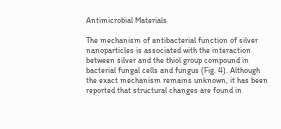Antimicrobial Materials

The mechanism of antibacterial function of silver nanoparticles is associated with the interaction between silver and the thiol group compound in bacterial fungal cells and fungus (Fig. 4). Although the exact mechanism remains unknown, it has been reported that structural changes are found in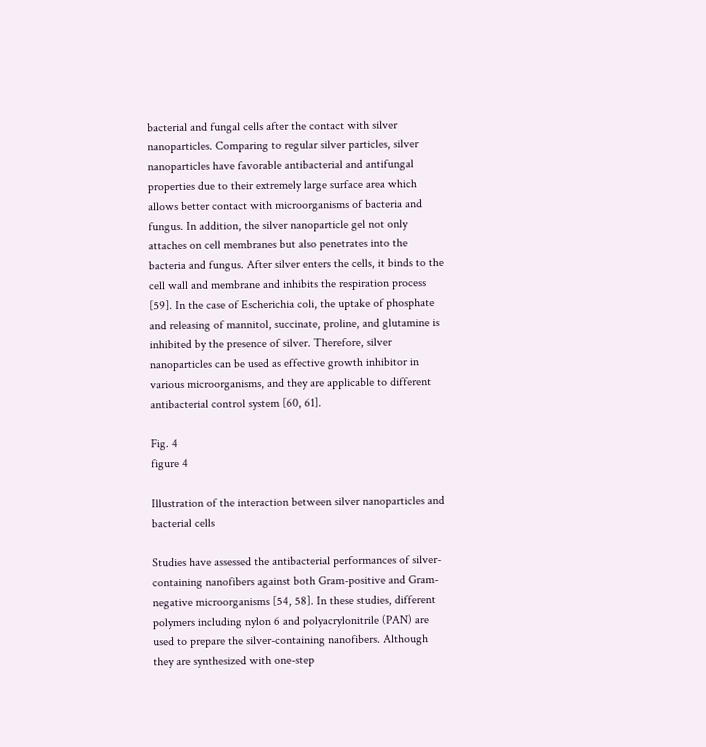bacterial and fungal cells after the contact with silver nanoparticles. Comparing to regular silver particles, silver nanoparticles have favorable antibacterial and antifungal properties due to their extremely large surface area which allows better contact with microorganisms of bacteria and fungus. In addition, the silver nanoparticle gel not only attaches on cell membranes but also penetrates into the bacteria and fungus. After silver enters the cells, it binds to the cell wall and membrane and inhibits the respiration process [59]. In the case of Escherichia coli, the uptake of phosphate and releasing of mannitol, succinate, proline, and glutamine is inhibited by the presence of silver. Therefore, silver nanoparticles can be used as effective growth inhibitor in various microorganisms, and they are applicable to different antibacterial control system [60, 61].

Fig. 4
figure 4

Illustration of the interaction between silver nanoparticles and bacterial cells

Studies have assessed the antibacterial performances of silver-containing nanofibers against both Gram-positive and Gram-negative microorganisms [54, 58]. In these studies, different polymers including nylon 6 and polyacrylonitrile (PAN) are used to prepare the silver-containing nanofibers. Although they are synthesized with one-step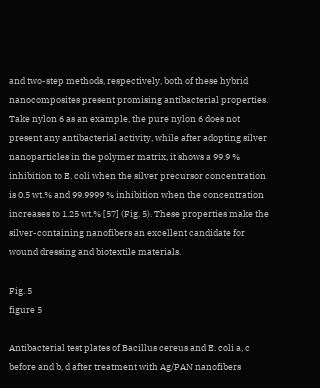and two-step methods, respectively, both of these hybrid nanocomposites present promising antibacterial properties. Take nylon 6 as an example, the pure nylon 6 does not present any antibacterial activity, while after adopting silver nanoparticles in the polymer matrix, it shows a 99.9 % inhibition to E. coli when the silver precursor concentration is 0.5 wt.% and 99.9999 % inhibition when the concentration increases to 1.25 wt.% [57] (Fig. 5). These properties make the silver-containing nanofibers an excellent candidate for wound dressing and biotextile materials.

Fig. 5
figure 5

Antibacterial test plates of Bacillus cereus and E. coli a, c before and b, d after treatment with Ag/PAN nanofibers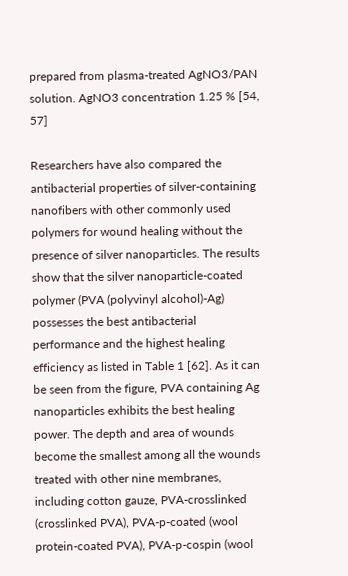prepared from plasma-treated AgNO3/PAN solution. AgNO3 concentration 1.25 % [54, 57]

Researchers have also compared the antibacterial properties of silver-containing nanofibers with other commonly used polymers for wound healing without the presence of silver nanoparticles. The results show that the silver nanoparticle-coated polymer (PVA (polyvinyl alcohol)-Ag) possesses the best antibacterial performance and the highest healing efficiency as listed in Table 1 [62]. As it can be seen from the figure, PVA containing Ag nanoparticles exhibits the best healing power. The depth and area of wounds become the smallest among all the wounds treated with other nine membranes, including cotton gauze, PVA-crosslinked (crosslinked PVA), PVA-p-coated (wool protein-coated PVA), PVA-p-cospin (wool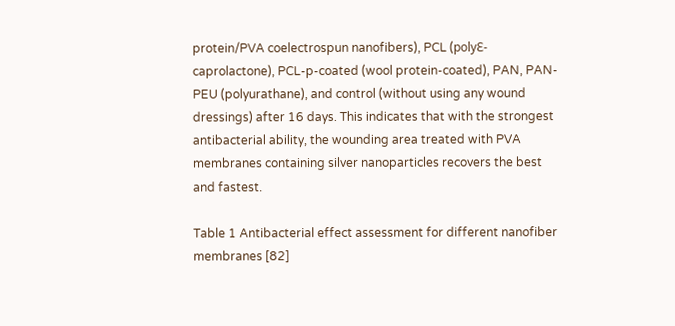protein/PVA coelectrospun nanofibers), PCL (polyƐ-caprolactone), PCL-p-coated (wool protein-coated), PAN, PAN-PEU (polyurathane), and control (without using any wound dressings) after 16 days. This indicates that with the strongest antibacterial ability, the wounding area treated with PVA membranes containing silver nanoparticles recovers the best and fastest.

Table 1 Antibacterial effect assessment for different nanofiber membranes [82]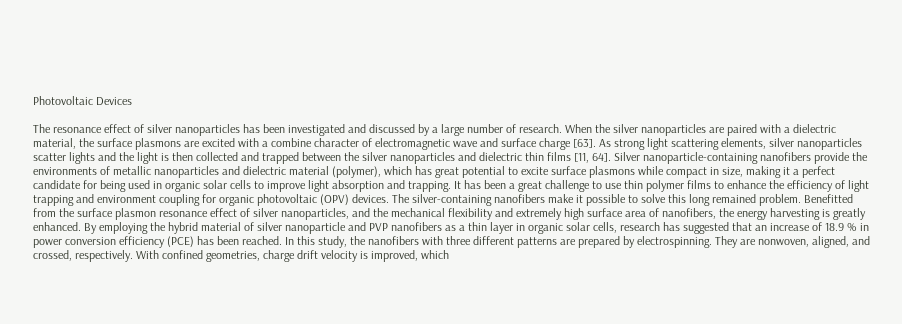Photovoltaic Devices

The resonance effect of silver nanoparticles has been investigated and discussed by a large number of research. When the silver nanoparticles are paired with a dielectric material, the surface plasmons are excited with a combine character of electromagnetic wave and surface charge [63]. As strong light scattering elements, silver nanoparticles scatter lights and the light is then collected and trapped between the silver nanoparticles and dielectric thin films [11, 64]. Silver nanoparticle-containing nanofibers provide the environments of metallic nanoparticles and dielectric material (polymer), which has great potential to excite surface plasmons while compact in size, making it a perfect candidate for being used in organic solar cells to improve light absorption and trapping. It has been a great challenge to use thin polymer films to enhance the efficiency of light trapping and environment coupling for organic photovoltaic (OPV) devices. The silver-containing nanofibers make it possible to solve this long remained problem. Benefitted from the surface plasmon resonance effect of silver nanoparticles, and the mechanical flexibility and extremely high surface area of nanofibers, the energy harvesting is greatly enhanced. By employing the hybrid material of silver nanoparticle and PVP nanofibers as a thin layer in organic solar cells, research has suggested that an increase of 18.9 % in power conversion efficiency (PCE) has been reached. In this study, the nanofibers with three different patterns are prepared by electrospinning. They are nonwoven, aligned, and crossed, respectively. With confined geometries, charge drift velocity is improved, which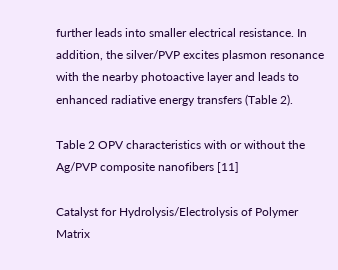further leads into smaller electrical resistance. In addition, the silver/PVP excites plasmon resonance with the nearby photoactive layer and leads to enhanced radiative energy transfers (Table 2).

Table 2 OPV characteristics with or without the Ag/PVP composite nanofibers [11]

Catalyst for Hydrolysis/Electrolysis of Polymer Matrix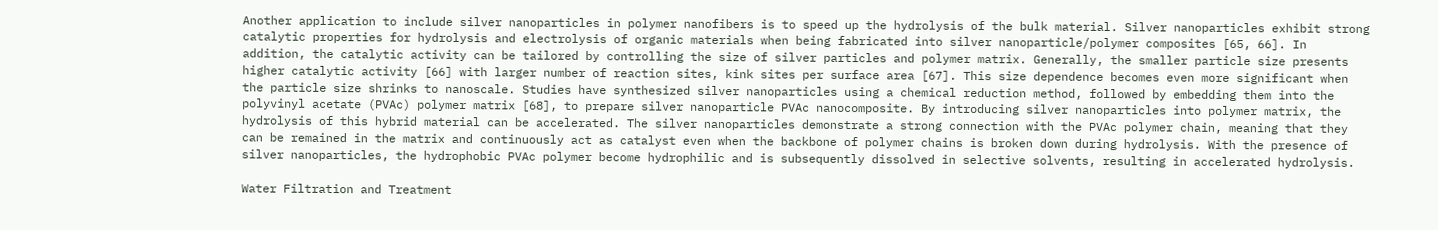Another application to include silver nanoparticles in polymer nanofibers is to speed up the hydrolysis of the bulk material. Silver nanoparticles exhibit strong catalytic properties for hydrolysis and electrolysis of organic materials when being fabricated into silver nanoparticle/polymer composites [65, 66]. In addition, the catalytic activity can be tailored by controlling the size of silver particles and polymer matrix. Generally, the smaller particle size presents higher catalytic activity [66] with larger number of reaction sites, kink sites per surface area [67]. This size dependence becomes even more significant when the particle size shrinks to nanoscale. Studies have synthesized silver nanoparticles using a chemical reduction method, followed by embedding them into the polyvinyl acetate (PVAc) polymer matrix [68], to prepare silver nanoparticle PVAc nanocomposite. By introducing silver nanoparticles into polymer matrix, the hydrolysis of this hybrid material can be accelerated. The silver nanoparticles demonstrate a strong connection with the PVAc polymer chain, meaning that they can be remained in the matrix and continuously act as catalyst even when the backbone of polymer chains is broken down during hydrolysis. With the presence of silver nanoparticles, the hydrophobic PVAc polymer become hydrophilic and is subsequently dissolved in selective solvents, resulting in accelerated hydrolysis.

Water Filtration and Treatment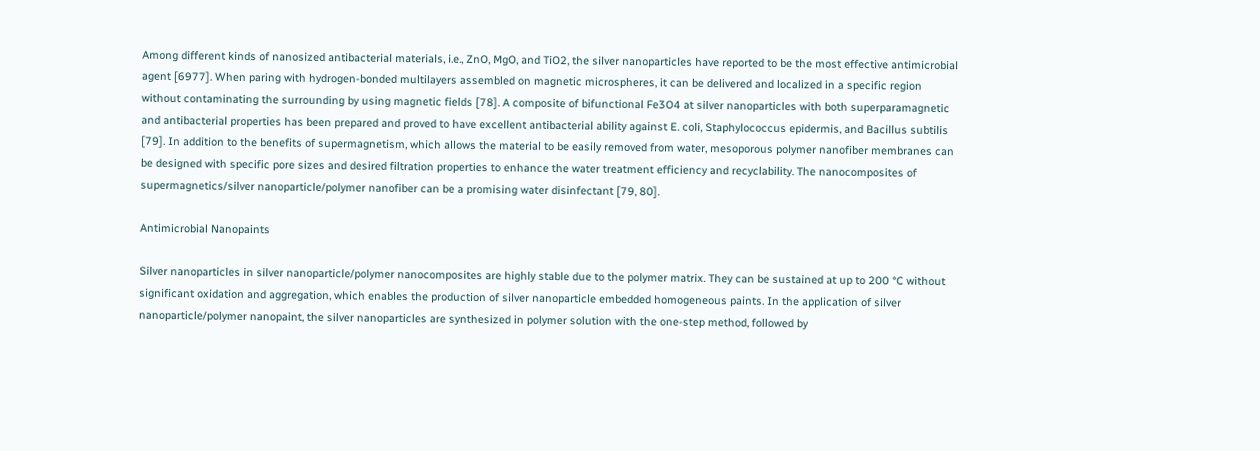Among different kinds of nanosized antibacterial materials, i.e., ZnO, MgO, and TiO2, the silver nanoparticles have reported to be the most effective antimicrobial agent [6977]. When paring with hydrogen-bonded multilayers assembled on magnetic microspheres, it can be delivered and localized in a specific region without contaminating the surrounding by using magnetic fields [78]. A composite of bifunctional Fe3O4 at silver nanoparticles with both superparamagnetic and antibacterial properties has been prepared and proved to have excellent antibacterial ability against E. coli, Staphylococcus epidermis, and Bacillus subtilis [79]. In addition to the benefits of supermagnetism, which allows the material to be easily removed from water, mesoporous polymer nanofiber membranes can be designed with specific pore sizes and desired filtration properties to enhance the water treatment efficiency and recyclability. The nanocomposites of supermagnetics/silver nanoparticle/polymer nanofiber can be a promising water disinfectant [79, 80].

Antimicrobial Nanopaints

Silver nanoparticles in silver nanoparticle/polymer nanocomposites are highly stable due to the polymer matrix. They can be sustained at up to 200 °C without significant oxidation and aggregation, which enables the production of silver nanoparticle embedded homogeneous paints. In the application of silver nanoparticle/polymer nanopaint, the silver nanoparticles are synthesized in polymer solution with the one-step method, followed by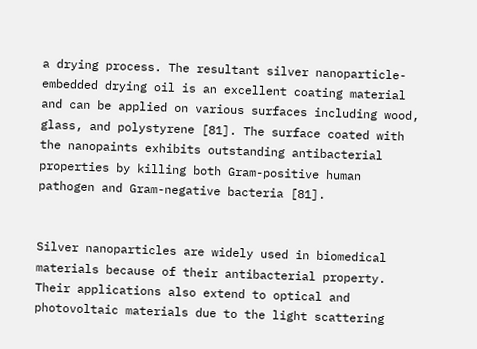a drying process. The resultant silver nanoparticle-embedded drying oil is an excellent coating material and can be applied on various surfaces including wood, glass, and polystyrene [81]. The surface coated with the nanopaints exhibits outstanding antibacterial properties by killing both Gram-positive human pathogen and Gram-negative bacteria [81].


Silver nanoparticles are widely used in biomedical materials because of their antibacterial property. Their applications also extend to optical and photovoltaic materials due to the light scattering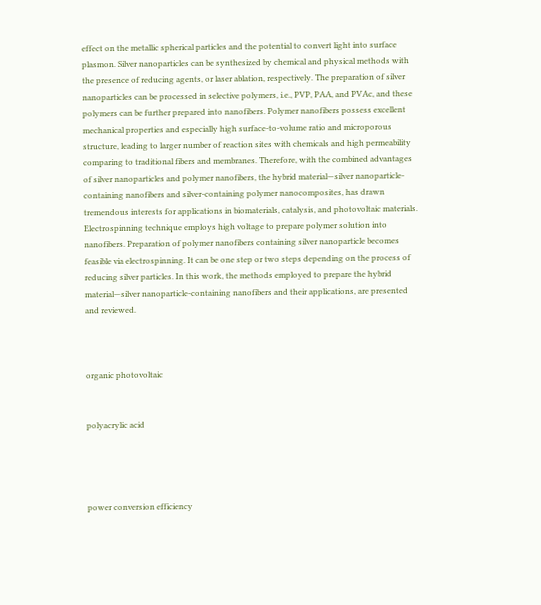effect on the metallic spherical particles and the potential to convert light into surface plasmon. Silver nanoparticles can be synthesized by chemical and physical methods with the presence of reducing agents, or laser ablation, respectively. The preparation of silver nanoparticles can be processed in selective polymers, i.e., PVP, PAA, and PVAc, and these polymers can be further prepared into nanofibers. Polymer nanofibers possess excellent mechanical properties and especially high surface-to-volume ratio and microporous structure, leading to larger number of reaction sites with chemicals and high permeability comparing to traditional fibers and membranes. Therefore, with the combined advantages of silver nanoparticles and polymer nanofibers, the hybrid material—silver nanoparticle-containing nanofibers and silver-containing polymer nanocomposites, has drawn tremendous interests for applications in biomaterials, catalysis, and photovoltaic materials. Electrospinning technique employs high voltage to prepare polymer solution into nanofibers. Preparation of polymer nanofibers containing silver nanoparticle becomes feasible via electrospinning. It can be one step or two steps depending on the process of reducing silver particles. In this work, the methods employed to prepare the hybrid material—silver nanoparticle-containing nanofibers and their applications, are presented and reviewed.



organic photovoltaic


polyacrylic acid




power conversion efficiency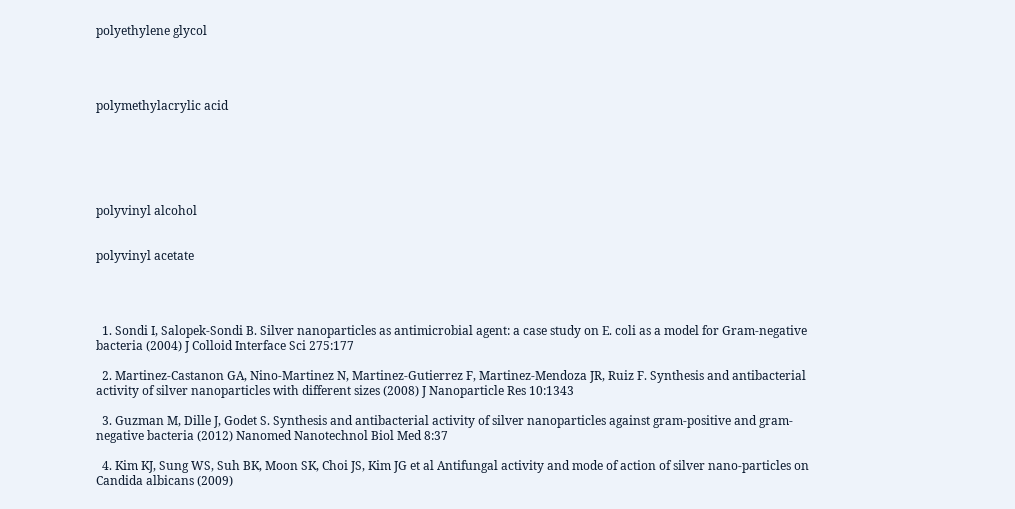polyethylene glycol




polymethylacrylic acid






polyvinyl alcohol


polyvinyl acetate




  1. Sondi I, Salopek-Sondi B. Silver nanoparticles as antimicrobial agent: a case study on E. coli as a model for Gram-negative bacteria (2004) J Colloid Interface Sci 275:177

  2. Martinez-Castanon GA, Nino-Martinez N, Martinez-Gutierrez F, Martinez-Mendoza JR, Ruiz F. Synthesis and antibacterial activity of silver nanoparticles with different sizes (2008) J Nanoparticle Res 10:1343

  3. Guzman M, Dille J, Godet S. Synthesis and antibacterial activity of silver nanoparticles against gram-positive and gram-negative bacteria (2012) Nanomed Nanotechnol Biol Med 8:37

  4. Kim KJ, Sung WS, Suh BK, Moon SK, Choi JS, Kim JG et al Antifungal activity and mode of action of silver nano-particles on Candida albicans (2009)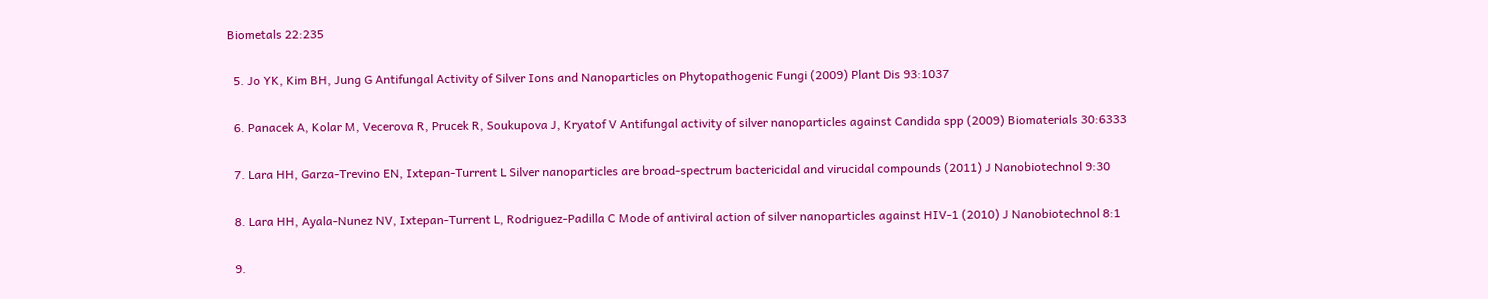Biometals 22:235

  5. Jo YK, Kim BH, Jung G Antifungal Activity of Silver Ions and Nanoparticles on Phytopathogenic Fungi (2009) Plant Dis 93:1037

  6. Panacek A, Kolar M, Vecerova R, Prucek R, Soukupova J, Kryatof V Antifungal activity of silver nanoparticles against Candida spp (2009) Biomaterials 30:6333

  7. Lara HH, Garza-Trevino EN, Ixtepan-Turrent L Silver nanoparticles are broad-spectrum bactericidal and virucidal compounds (2011) J Nanobiotechnol 9:30

  8. Lara HH, Ayala-Nunez NV, Ixtepan-Turrent L, Rodriguez-Padilla C Mode of antiviral action of silver nanoparticles against HIV-1 (2010) J Nanobiotechnol 8:1

  9.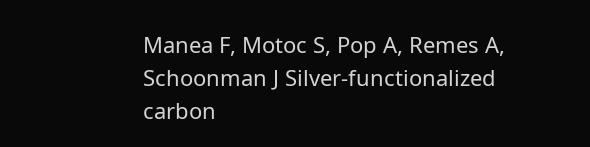Manea F, Motoc S, Pop A, Remes A, Schoonman J Silver-functionalized carbon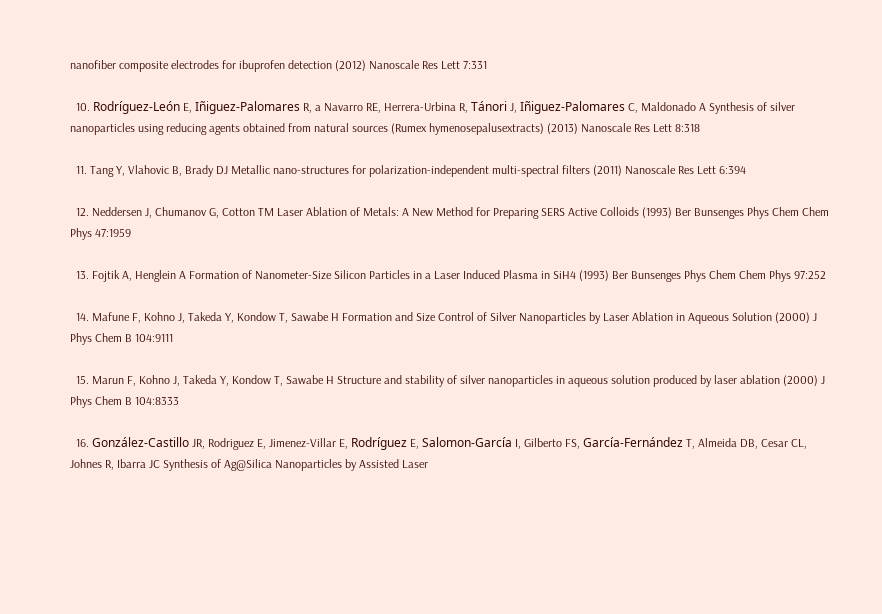nanofiber composite electrodes for ibuprofen detection (2012) Nanoscale Res Lett 7:331

  10. Rodríguez-León E, Iñiguez-Palomares R, a Navarro RE, Herrera-Urbina R, Tánori J, Iñiguez-Palomares C, Maldonado A Synthesis of silver nanoparticles using reducing agents obtained from natural sources (Rumex hymenosepalusextracts) (2013) Nanoscale Res Lett 8:318

  11. Tang Y, Vlahovic B, Brady DJ Metallic nano-structures for polarization-independent multi-spectral filters (2011) Nanoscale Res Lett 6:394

  12. Neddersen J, Chumanov G, Cotton TM Laser Ablation of Metals: A New Method for Preparing SERS Active Colloids (1993) Ber Bunsenges Phys Chem Chem Phys 47:1959

  13. Fojtik A, Henglein A Formation of Nanometer-Size Silicon Particles in a Laser Induced Plasma in SiH4 (1993) Ber Bunsenges Phys Chem Chem Phys 97:252

  14. Mafune F, Kohno J, Takeda Y, Kondow T, Sawabe H Formation and Size Control of Silver Nanoparticles by Laser Ablation in Aqueous Solution (2000) J Phys Chem B 104:9111

  15. Marun F, Kohno J, Takeda Y, Kondow T, Sawabe H Structure and stability of silver nanoparticles in aqueous solution produced by laser ablation (2000) J Phys Chem B 104:8333

  16. González-Castillo JR, Rodriguez E, Jimenez-Villar E, Rodríguez E, Salomon-García I, Gilberto FS, García-Fernández T, Almeida DB, Cesar CL, Johnes R, Ibarra JC Synthesis of Ag@Silica Nanoparticles by Assisted Laser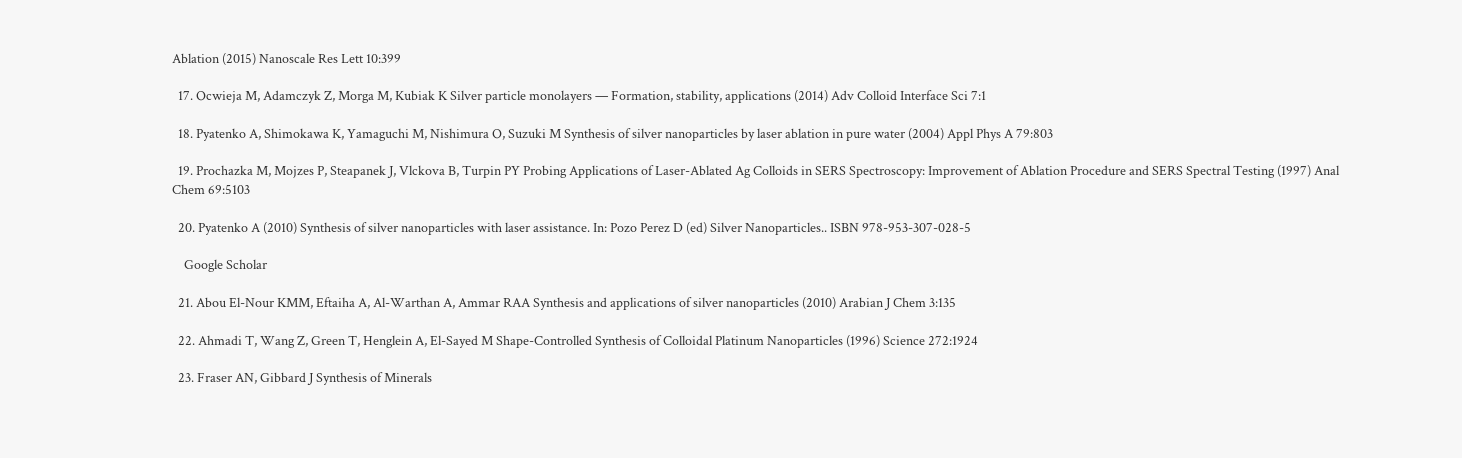Ablation (2015) Nanoscale Res Lett 10:399

  17. Ocwieja M, Adamczyk Z, Morga M, Kubiak K Silver particle monolayers — Formation, stability, applications (2014) Adv Colloid Interface Sci 7:1

  18. Pyatenko A, Shimokawa K, Yamaguchi M, Nishimura O, Suzuki M Synthesis of silver nanoparticles by laser ablation in pure water (2004) Appl Phys A 79:803

  19. Prochazka M, Mojzes P, Steapanek J, Vlckova B, Turpin PY Probing Applications of Laser-Ablated Ag Colloids in SERS Spectroscopy: Improvement of Ablation Procedure and SERS Spectral Testing (1997) Anal Chem 69:5103

  20. Pyatenko A (2010) Synthesis of silver nanoparticles with laser assistance. In: Pozo Perez D (ed) Silver Nanoparticles.. ISBN 978-953-307-028-5

    Google Scholar

  21. Abou El-Nour KMM, Eftaiha A, Al-Warthan A, Ammar RAA Synthesis and applications of silver nanoparticles (2010) Arabian J Chem 3:135

  22. Ahmadi T, Wang Z, Green T, Henglein A, El-Sayed M Shape-Controlled Synthesis of Colloidal Platinum Nanoparticles (1996) Science 272:1924

  23. Fraser AN, Gibbard J Synthesis of Minerals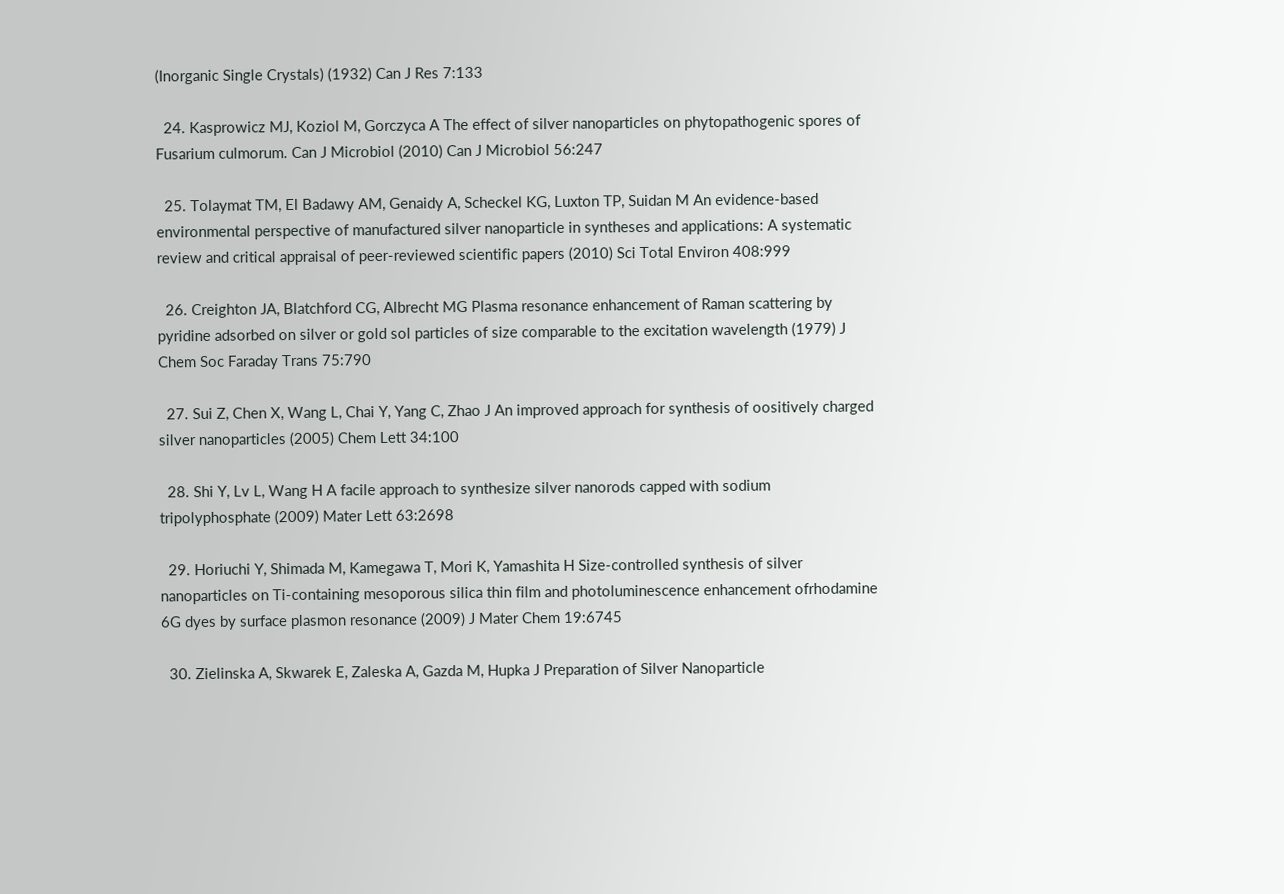(Inorganic Single Crystals) (1932) Can J Res 7:133

  24. Kasprowicz MJ, Koziol M, Gorczyca A The effect of silver nanoparticles on phytopathogenic spores of Fusarium culmorum. Can J Microbiol (2010) Can J Microbiol 56:247

  25. Tolaymat TM, El Badawy AM, Genaidy A, Scheckel KG, Luxton TP, Suidan M An evidence-based environmental perspective of manufactured silver nanoparticle in syntheses and applications: A systematic review and critical appraisal of peer-reviewed scientific papers (2010) Sci Total Environ 408:999

  26. Creighton JA, Blatchford CG, Albrecht MG Plasma resonance enhancement of Raman scattering by pyridine adsorbed on silver or gold sol particles of size comparable to the excitation wavelength (1979) J Chem Soc Faraday Trans 75:790

  27. Sui Z, Chen X, Wang L, Chai Y, Yang C, Zhao J An improved approach for synthesis of oositively charged silver nanoparticles (2005) Chem Lett 34:100

  28. Shi Y, Lv L, Wang H A facile approach to synthesize silver nanorods capped with sodium tripolyphosphate (2009) Mater Lett 63:2698

  29. Horiuchi Y, Shimada M, Kamegawa T, Mori K, Yamashita H Size-controlled synthesis of silver nanoparticles on Ti-containing mesoporous silica thin film and photoluminescence enhancement ofrhodamine 6G dyes by surface plasmon resonance (2009) J Mater Chem 19:6745

  30. Zielinska A, Skwarek E, Zaleska A, Gazda M, Hupka J Preparation of Silver Nanoparticle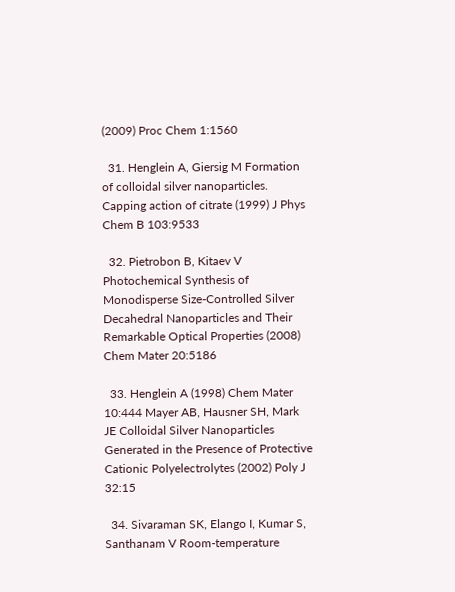(2009) Proc Chem 1:1560

  31. Henglein A, Giersig M Formation of colloidal silver nanoparticles. Capping action of citrate (1999) J Phys Chem B 103:9533

  32. Pietrobon B, Kitaev V Photochemical Synthesis of Monodisperse Size-Controlled Silver Decahedral Nanoparticles and Their Remarkable Optical Properties (2008) Chem Mater 20:5186

  33. Henglein A (1998) Chem Mater 10:444 Mayer AB, Hausner SH, Mark JE Colloidal Silver Nanoparticles Generated in the Presence of Protective Cationic Polyelectrolytes (2002) Poly J  32:15

  34. Sivaraman SK, Elango I, Kumar S, Santhanam V Room-temperature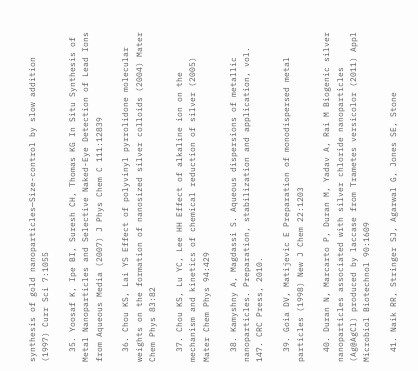synthesis of gold nanoparticles—Size-control by slow addition (1997) Curr Sci 7:1055

  35. Yoosaf K, Ipe BI, Suresh CH, Thomas KG In Situ Synthesis of Metal Nanoparticles and Selective Naked-Eye Detection of Lead Ions from Aqueous Media (2007) J Phys Chem C 111:12839

  36. Chou KS, Lai YS Effect of polyvinyl pyrrolidone molecular weights on the formation of nanosized silver colloids (2004) Mater Chem Phys 83:82

  37. Chou KS, Lu YC, Lee HH Effect of alkaline ion on the mechanism and kinetics of chemical reduction of silver (2005) Mater Chem Phys 94:429

  38. Kamyshny A, Magdassi S. Aqueous dispersions of metallic nanoparticles. Preparation, stabilization and application, vol. 147. CRC Press, 2010.

  39. Goia DV, Matijevic E Preparation of monodispersed metal particles (1998) New J Chem 22:1203

  40. Duran N, Marcarto P, Duran M, Yadav A, Rai M Biogenic silver nanoparticles associated with silver chloride nanoparticles (Ag@AgCl) produced by laccase from Trametes versicolor (2011) Appl Microbiol Biotechnol 90:1609

  41. Naik RR, Stringer SJ, Agarwal G, Jones SE, Stone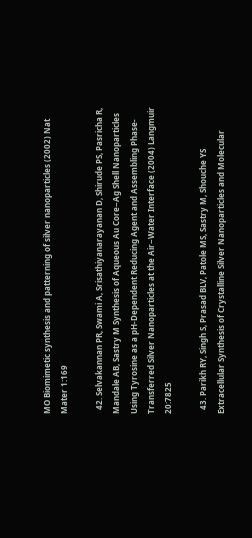MO Biomimetic synthesis and patterning of silver nanoparticles (2002) Nat Mater 1:169

  42. Selvakannan PR, Swami A, Srisathiyanarayanan D, Shirude PS, Pasricha R, Mandale AB, Sastry M Synthesis of Aqueous Au Core−Ag Shell Nanoparticles Using Tyrosine as a pH-Dependent Reducing Agent and Assembling Phase-Transferred Silver Nanoparticles at the Air−Water Interface (2004) Langmuir 20:7825

  43. Parikh RY, Singh S, Prasad BLV, Patole MS, Sastry M, Shouche YS Extracellular Synthesis of Crystalline Silver Nanoparticles and Molecular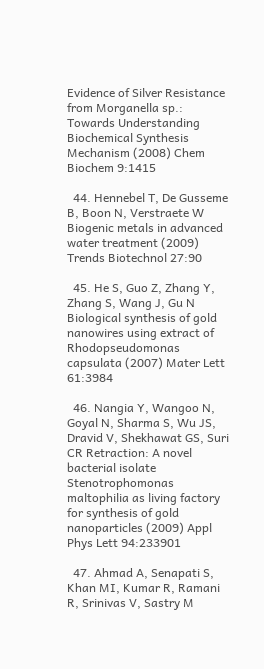Evidence of Silver Resistance from Morganella sp.: Towards Understanding Biochemical Synthesis Mechanism (2008) Chem Biochem 9:1415

  44. Hennebel T, De Gusseme B, Boon N, Verstraete W Biogenic metals in advanced water treatment (2009) Trends Biotechnol 27:90

  45. He S, Guo Z, Zhang Y, Zhang S, Wang J, Gu N Biological synthesis of gold nanowires using extract of Rhodopseudomonas capsulata (2007) Mater Lett 61:3984

  46. Nangia Y, Wangoo N, Goyal N, Sharma S, Wu JS, Dravid V, Shekhawat GS, Suri CR Retraction: A novel bacterial isolate Stenotrophomonas maltophilia as living factory for synthesis of gold nanoparticles (2009) Appl Phys Lett 94:233901

  47. Ahmad A, Senapati S, Khan MI, Kumar R, Ramani R, Srinivas V, Sastry M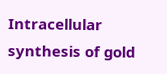Intracellular synthesis of gold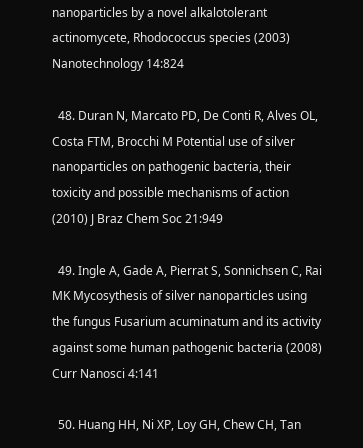nanoparticles by a novel alkalotolerant actinomycete, Rhodococcus species (2003) Nanotechnology 14:824

  48. Duran N, Marcato PD, De Conti R, Alves OL, Costa FTM, Brocchi M Potential use of silver nanoparticles on pathogenic bacteria, their toxicity and possible mechanisms of action (2010) J Braz Chem Soc 21:949

  49. Ingle A, Gade A, Pierrat S, Sonnichsen C, Rai MK Mycosythesis of silver nanoparticles using the fungus Fusarium acuminatum and its activity against some human pathogenic bacteria (2008) Curr Nanosci 4:141

  50. Huang HH, Ni XP, Loy GH, Chew CH, Tan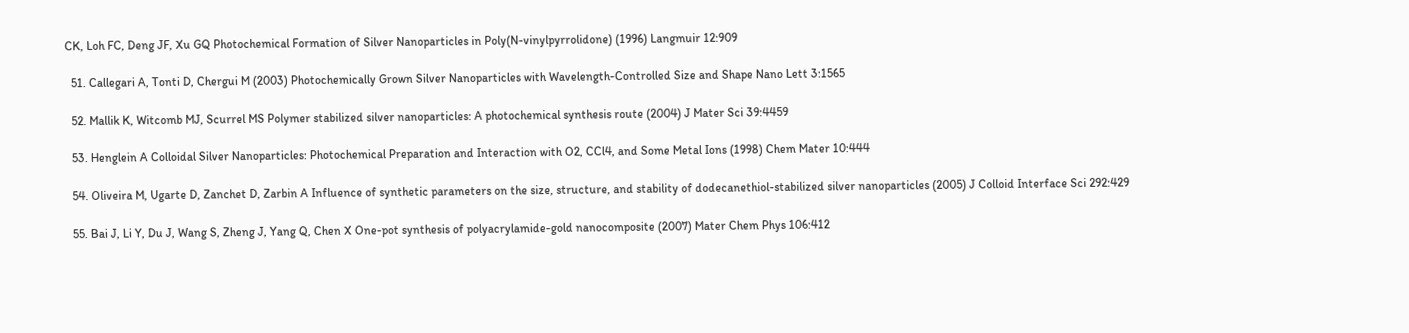CK, Loh FC, Deng JF, Xu GQ Photochemical Formation of Silver Nanoparticles in Poly(N-vinylpyrrolidone) (1996) Langmuir 12:909

  51. Callegari A, Tonti D, Chergui M (2003) Photochemically Grown Silver Nanoparticles with Wavelength-Controlled Size and Shape Nano Lett 3:1565

  52. Mallik K, Witcomb MJ, Scurrel MS Polymer stabilized silver nanoparticles: A photochemical synthesis route (2004) J Mater Sci 39:4459

  53. Henglein A Colloidal Silver Nanoparticles: Photochemical Preparation and Interaction with O2, CCl4, and Some Metal Ions (1998) Chem Mater 10:444

  54. Oliveira M, Ugarte D, Zanchet D, Zarbin A Influence of synthetic parameters on the size, structure, and stability of dodecanethiol-stabilized silver nanoparticles (2005) J Colloid Interface Sci 292:429

  55. Bai J, Li Y, Du J, Wang S, Zheng J, Yang Q, Chen X One-pot synthesis of polyacrylamide-gold nanocomposite (2007) Mater Chem Phys 106:412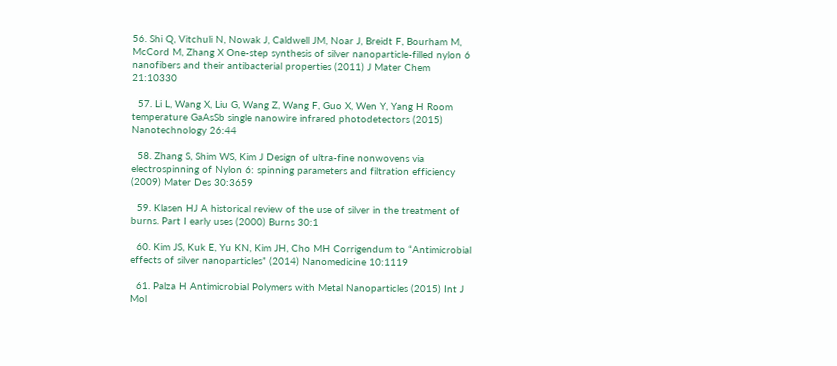56. Shi Q, Vitchuli N, Nowak J, Caldwell JM, Noar J, Breidt F, Bourham M, McCord M, Zhang X One-step synthesis of silver nanoparticle-filled nylon 6 nanofibers and their antibacterial properties (2011) J Mater Chem 21:10330

  57. Li L, Wang X, Liu G, Wang Z, Wang F, Guo X, Wen Y, Yang H Room temperature GaAsSb single nanowire infrared photodetectors (2015) Nanotechnology 26:44

  58. Zhang S, Shim WS, Kim J Design of ultra-fine nonwovens via electrospinning of Nylon 6: spinning parameters and filtration efficiency (2009) Mater Des 30:3659

  59. Klasen HJ A historical review of the use of silver in the treatment of burns. Part I early uses (2000) Burns 30:1

  60. Kim JS, Kuk E, Yu KN, Kim JH, Cho MH Corrigendum to “Antimicrobial effects of silver nanoparticles” (2014) Nanomedicine 10:1119

  61. Palza H Antimicrobial Polymers with Metal Nanoparticles (2015) Int J Mol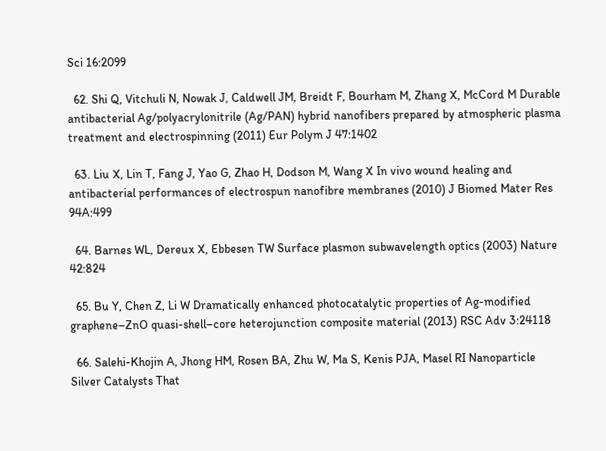Sci 16:2099

  62. Shi Q, Vitchuli N, Nowak J, Caldwell JM, Breidt F, Bourham M, Zhang X, McCord M Durable antibacterial Ag/polyacrylonitrile (Ag/PAN) hybrid nanofibers prepared by atmospheric plasma treatment and electrospinning (2011) Eur Polym J 47:1402

  63. Liu X, Lin T, Fang J, Yao G, Zhao H, Dodson M, Wang X In vivo wound healing and antibacterial performances of electrospun nanofibre membranes (2010) J Biomed Mater Res 94A:499

  64. Barnes WL, Dereux X, Ebbesen TW Surface plasmon subwavelength optics (2003) Nature 42:824

  65. Bu Y, Chen Z, Li W Dramatically enhanced photocatalytic properties of Ag-modified graphene–ZnO quasi-shell–core heterojunction composite material (2013) RSC Adv 3:24118

  66. Salehi-Khojin A, Jhong HM, Rosen BA, Zhu W, Ma S, Kenis PJA, Masel RI Nanoparticle Silver Catalysts That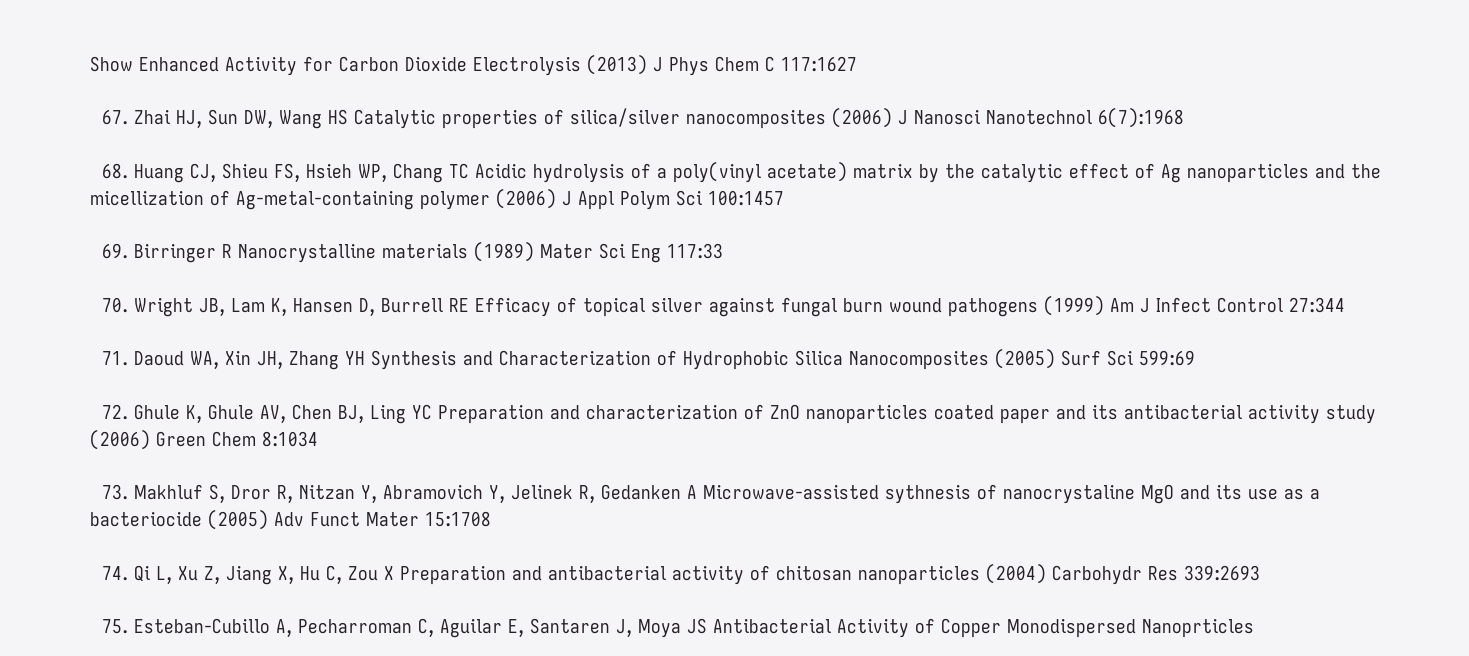Show Enhanced Activity for Carbon Dioxide Electrolysis (2013) J Phys Chem C 117:1627

  67. Zhai HJ, Sun DW, Wang HS Catalytic properties of silica/silver nanocomposites (2006) J Nanosci Nanotechnol 6(7):1968

  68. Huang CJ, Shieu FS, Hsieh WP, Chang TC Acidic hydrolysis of a poly(vinyl acetate) matrix by the catalytic effect of Ag nanoparticles and the micellization of Ag-metal-containing polymer (2006) J Appl Polym Sci 100:1457

  69. Birringer R Nanocrystalline materials (1989) Mater Sci Eng 117:33

  70. Wright JB, Lam K, Hansen D, Burrell RE Efficacy of topical silver against fungal burn wound pathogens (1999) Am J Infect Control 27:344

  71. Daoud WA, Xin JH, Zhang YH Synthesis and Characterization of Hydrophobic Silica Nanocomposites (2005) Surf Sci 599:69

  72. Ghule K, Ghule AV, Chen BJ, Ling YC Preparation and characterization of ZnO nanoparticles coated paper and its antibacterial activity study (2006) Green Chem 8:1034

  73. Makhluf S, Dror R, Nitzan Y, Abramovich Y, Jelinek R, Gedanken A Microwave-assisted sythnesis of nanocrystaline MgO and its use as a bacteriocide (2005) Adv Funct Mater 15:1708

  74. Qi L, Xu Z, Jiang X, Hu C, Zou X Preparation and antibacterial activity of chitosan nanoparticles (2004) Carbohydr Res 339:2693

  75. Esteban-Cubillo A, Pecharroman C, Aguilar E, Santaren J, Moya JS Antibacterial Activity of Copper Monodispersed Nanoprticles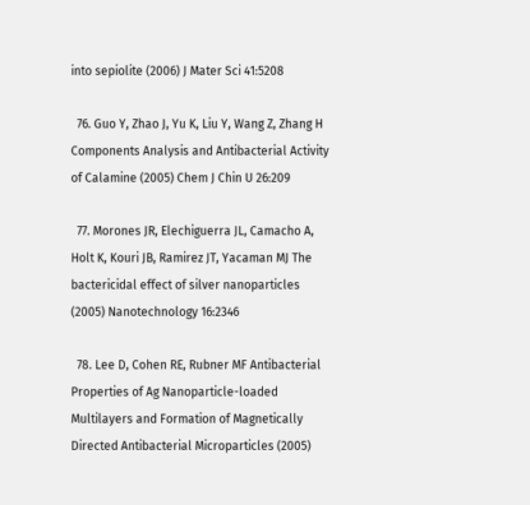into sepiolite (2006) J Mater Sci 41:5208

  76. Guo Y, Zhao J, Yu K, Liu Y, Wang Z, Zhang H Components Analysis and Antibacterial Activity of Calamine (2005) Chem J Chin U 26:209

  77. Morones JR, Elechiguerra JL, Camacho A, Holt K, Kouri JB, Ramirez JT, Yacaman MJ The bactericidal effect of silver nanoparticles (2005) Nanotechnology 16:2346

  78. Lee D, Cohen RE, Rubner MF Antibacterial Properties of Ag Nanoparticle-loaded Multilayers and Formation of Magnetically Directed Antibacterial Microparticles (2005)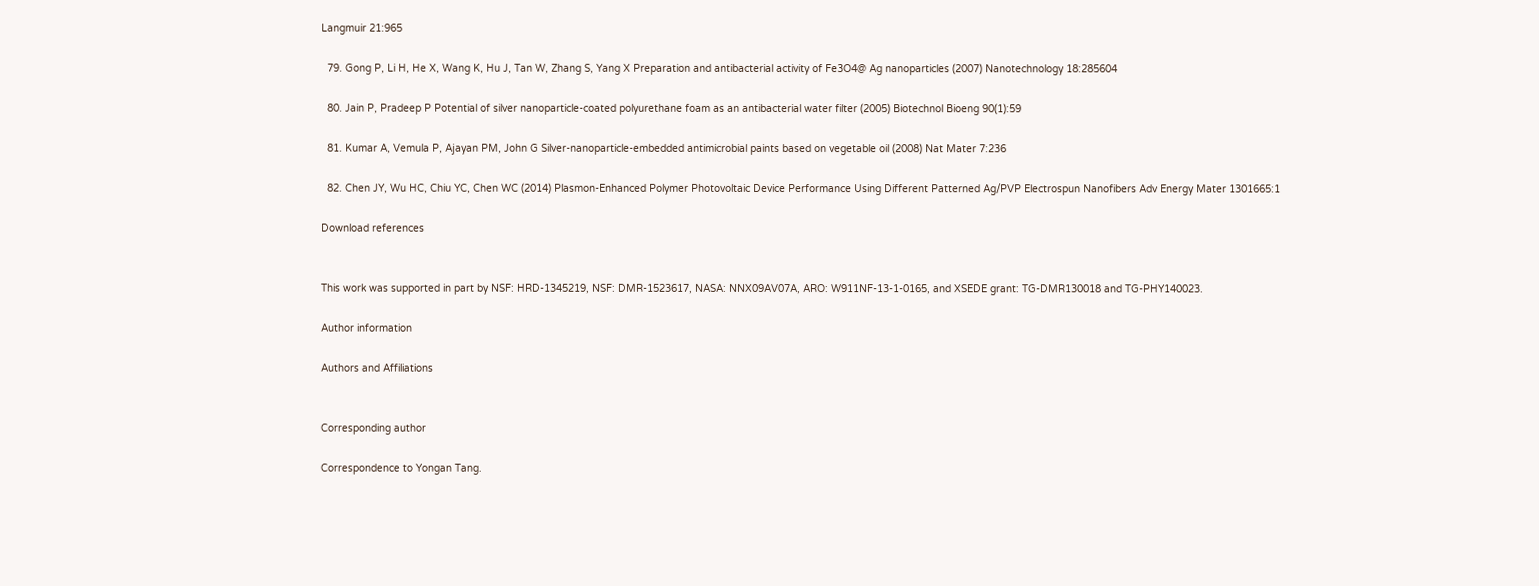Langmuir 21:965

  79. Gong P, Li H, He X, Wang K, Hu J, Tan W, Zhang S, Yang X Preparation and antibacterial activity of Fe3O4@ Ag nanoparticles (2007) Nanotechnology 18:285604

  80. Jain P, Pradeep P Potential of silver nanoparticle-coated polyurethane foam as an antibacterial water filter (2005) Biotechnol Bioeng 90(1):59

  81. Kumar A, Vemula P, Ajayan PM, John G Silver-nanoparticle-embedded antimicrobial paints based on vegetable oil (2008) Nat Mater 7:236

  82. Chen JY, Wu HC, Chiu YC, Chen WC (2014) Plasmon-Enhanced Polymer Photovoltaic Device Performance Using Different Patterned Ag/PVP Electrospun Nanofibers Adv Energy Mater 1301665:1

Download references


This work was supported in part by NSF: HRD-1345219, NSF: DMR-1523617, NASA: NNX09AV07A, ARO: W911NF-13-1-0165, and XSEDE grant: TG-DMR130018 and TG-PHY140023.

Author information

Authors and Affiliations


Corresponding author

Correspondence to Yongan Tang.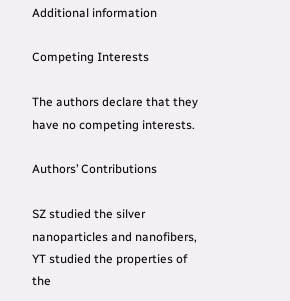Additional information

Competing Interests

The authors declare that they have no competing interests.

Authors’ Contributions

SZ studied the silver nanoparticles and nanofibers, YT studied the properties of the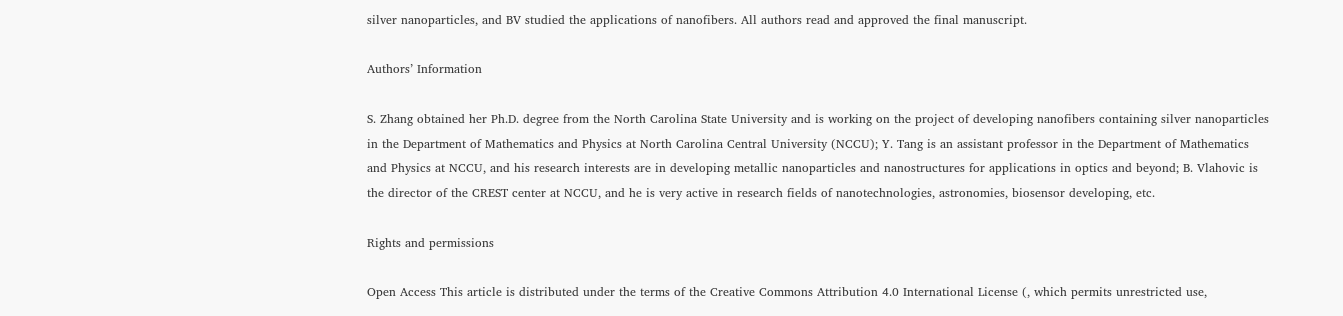silver nanoparticles, and BV studied the applications of nanofibers. All authors read and approved the final manuscript.

Authors’ Information

S. Zhang obtained her Ph.D. degree from the North Carolina State University and is working on the project of developing nanofibers containing silver nanoparticles in the Department of Mathematics and Physics at North Carolina Central University (NCCU); Y. Tang is an assistant professor in the Department of Mathematics and Physics at NCCU, and his research interests are in developing metallic nanoparticles and nanostructures for applications in optics and beyond; B. Vlahovic is the director of the CREST center at NCCU, and he is very active in research fields of nanotechnologies, astronomies, biosensor developing, etc.

Rights and permissions

Open Access This article is distributed under the terms of the Creative Commons Attribution 4.0 International License (, which permits unrestricted use,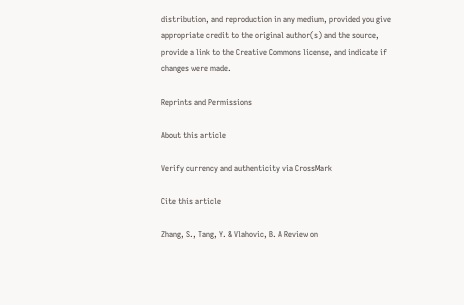distribution, and reproduction in any medium, provided you give appropriate credit to the original author(s) and the source, provide a link to the Creative Commons license, and indicate if changes were made.

Reprints and Permissions

About this article

Verify currency and authenticity via CrossMark

Cite this article

Zhang, S., Tang, Y. & Vlahovic, B. A Review on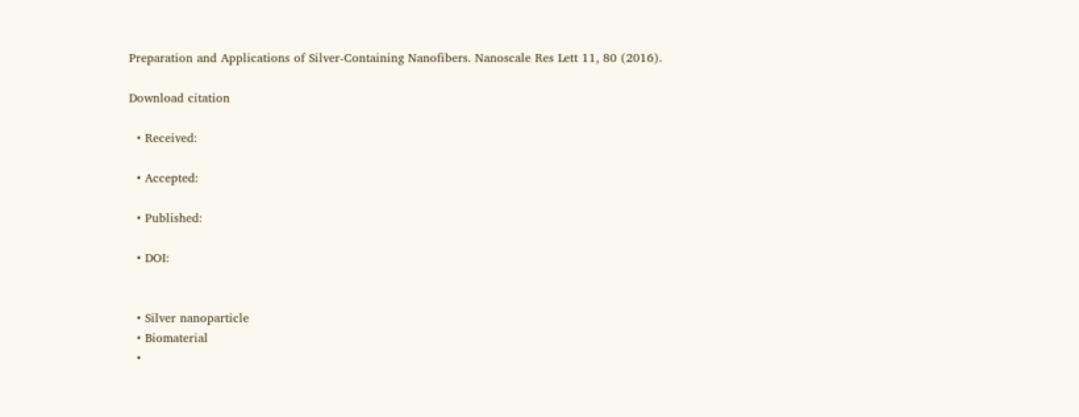Preparation and Applications of Silver-Containing Nanofibers. Nanoscale Res Lett 11, 80 (2016).

Download citation

  • Received:

  • Accepted:

  • Published:

  • DOI:


  • Silver nanoparticle
  • Biomaterial
  •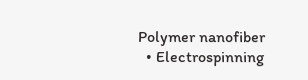Polymer nanofiber
  • Electrospinning